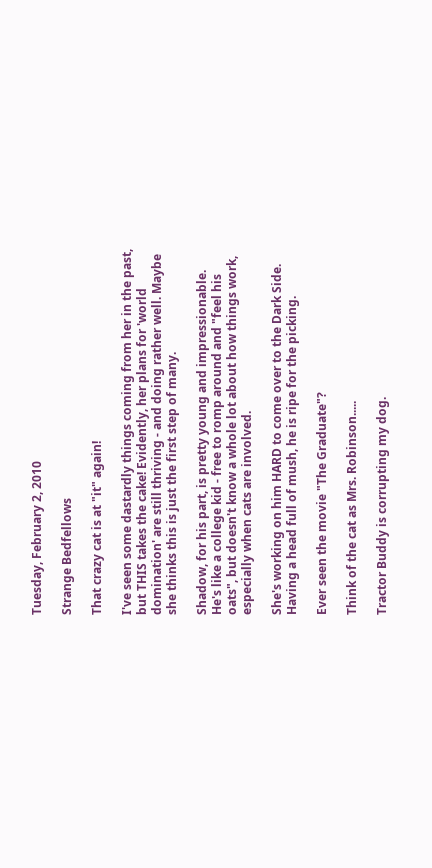Tuesday, February 2, 2010

Strange Bedfellows

That crazy cat is at "it" again!

I've seen some dastardly things coming from her in the past, but THIS takes the cake! Evidently, her plans for 'world domination' are still thriving - and doing rather well. Maybe she thinks this is just the first step of many.

Shadow, for his part, is pretty young and impressionable. He's like a college kid - free to romp around and "feel his oats", but doesn't know a whole lot about how things work, especially when cats are involved.

She's working on him HARD to come over to the Dark Side. Having a head full of mush, he is ripe for the picking.

Ever seen the movie "The Graduate"?

Think of the cat as Mrs. Robinson.....

Tractor Buddy is corrupting my dog.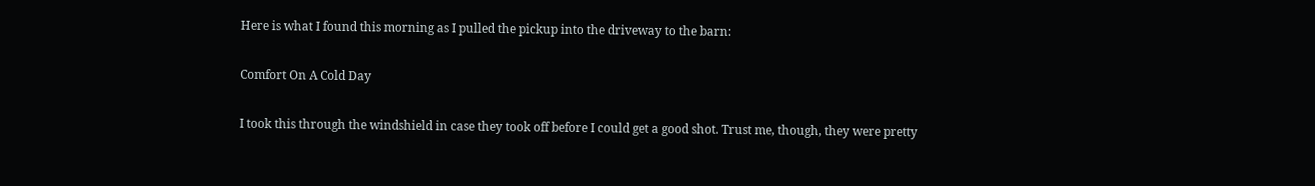Here is what I found this morning as I pulled the pickup into the driveway to the barn:

Comfort On A Cold Day

I took this through the windshield in case they took off before I could get a good shot. Trust me, though, they were pretty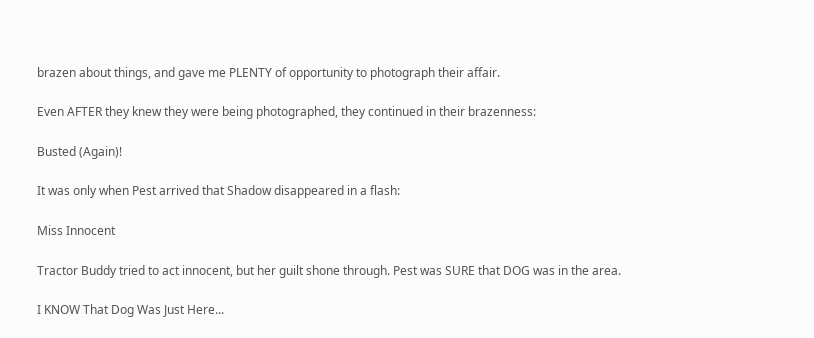brazen about things, and gave me PLENTY of opportunity to photograph their affair.

Even AFTER they knew they were being photographed, they continued in their brazenness:

Busted (Again)!

It was only when Pest arrived that Shadow disappeared in a flash:

Miss Innocent

Tractor Buddy tried to act innocent, but her guilt shone through. Pest was SURE that DOG was in the area.

I KNOW That Dog Was Just Here...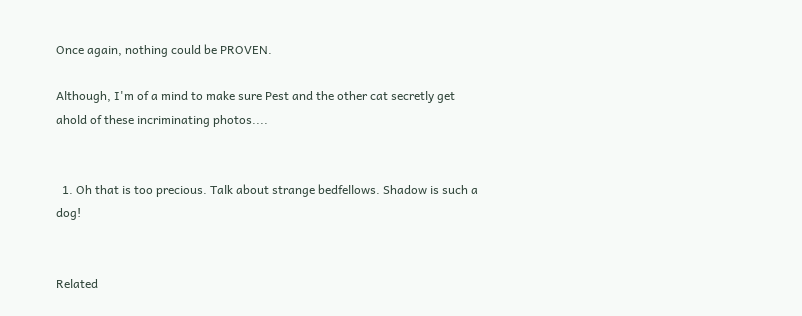Once again, nothing could be PROVEN.

Although, I'm of a mind to make sure Pest and the other cat secretly get ahold of these incriminating photos....


  1. Oh that is too precious. Talk about strange bedfellows. Shadow is such a dog!


Related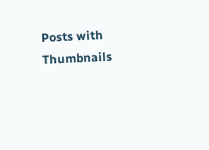Posts with Thumbnails